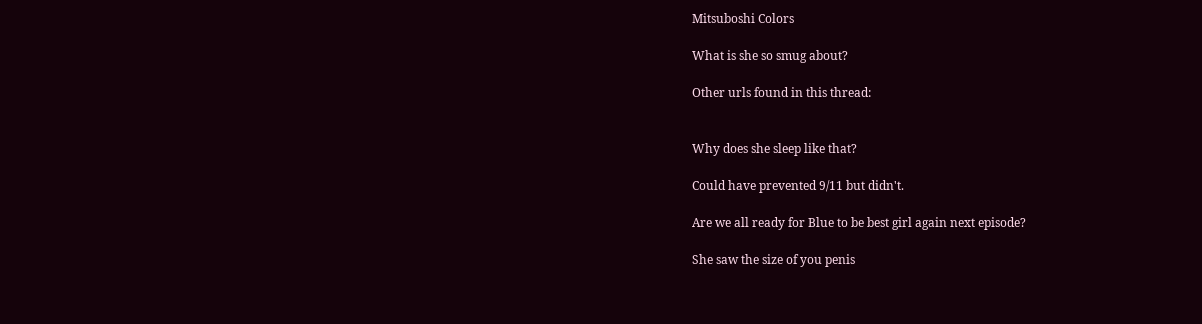Mitsuboshi Colors

What is she so smug about?

Other urls found in this thread:


Why does she sleep like that?

Could have prevented 9/11 but didn't.

Are we all ready for Blue to be best girl again next episode?

She saw the size of you penis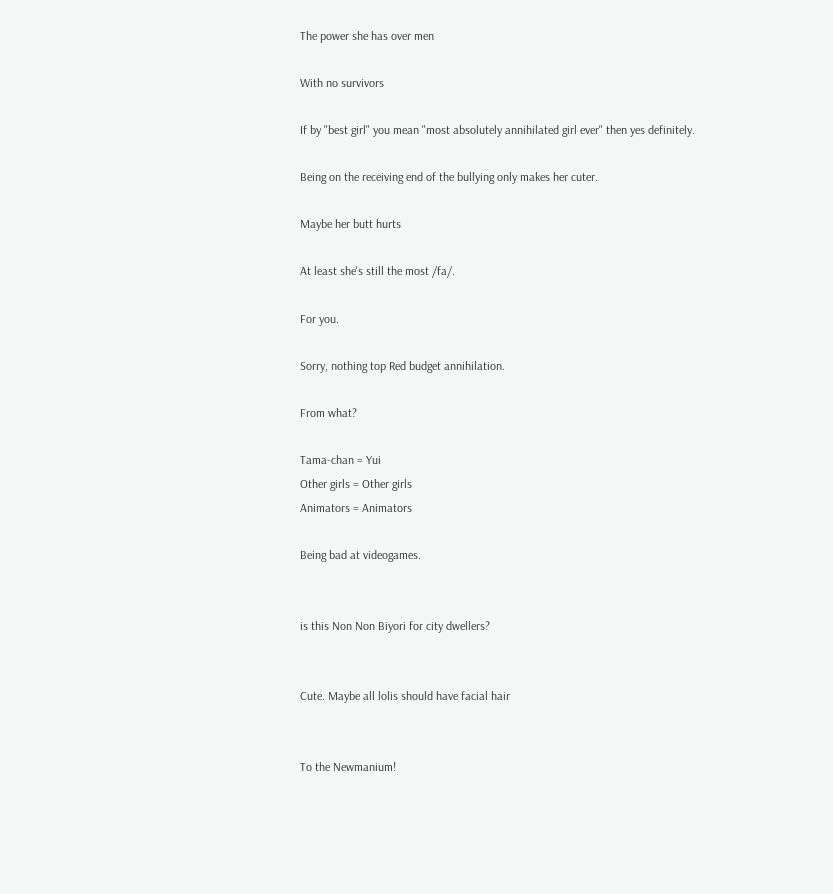The power she has over men

With no survivors

If by "best girl" you mean "most absolutely annihilated girl ever" then yes definitely.

Being on the receiving end of the bullying only makes her cuter.

Maybe her butt hurts

At least she's still the most /fa/.

For you.

Sorry, nothing top Red budget annihilation.

From what?

Tama-chan = Yui
Other girls = Other girls
Animators = Animators

Being bad at videogames.


is this Non Non Biyori for city dwellers?


Cute. Maybe all lolis should have facial hair


To the Newmanium!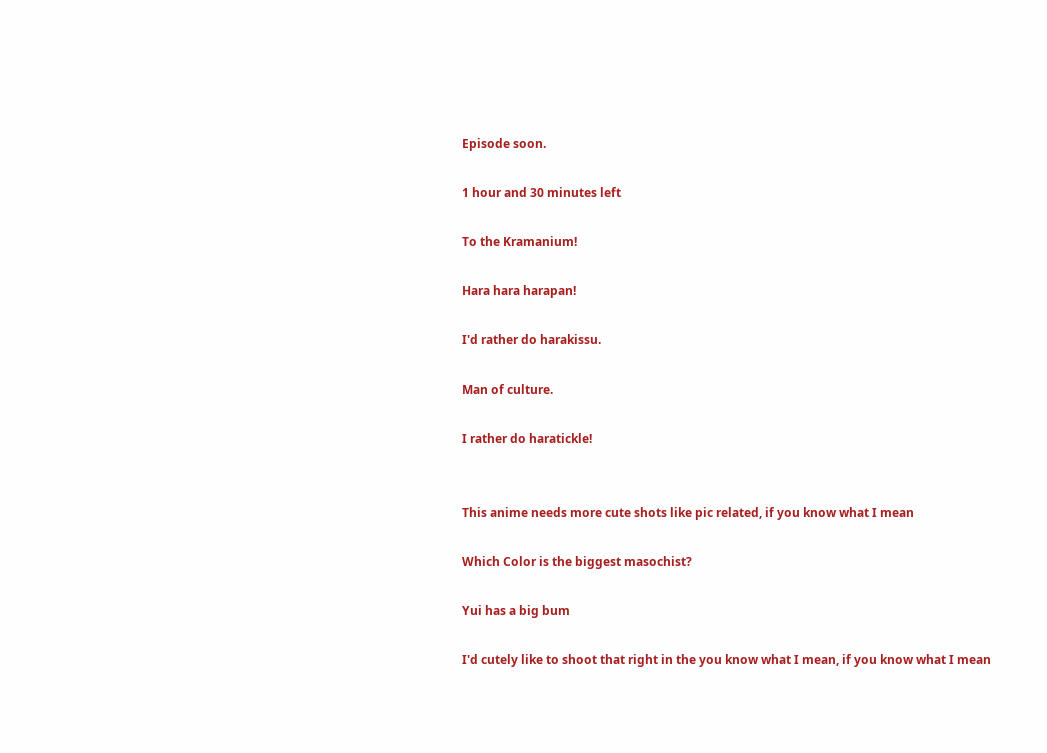Episode soon.

1 hour and 30 minutes left

To the Kramanium!

Hara hara harapan!

I'd rather do harakissu.

Man of culture.

I rather do haratickle!


This anime needs more cute shots like pic related, if you know what I mean

Which Color is the biggest masochist?

Yui has a big bum

I'd cutely like to shoot that right in the you know what I mean, if you know what I mean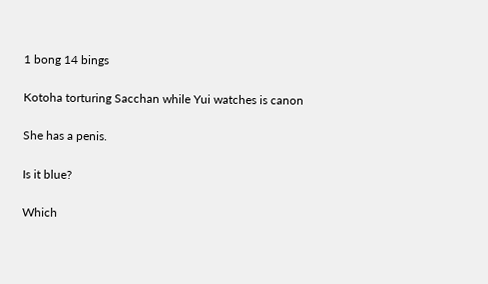1 bong 14 bings

Kotoha torturing Sacchan while Yui watches is canon

She has a penis.

Is it blue?

Which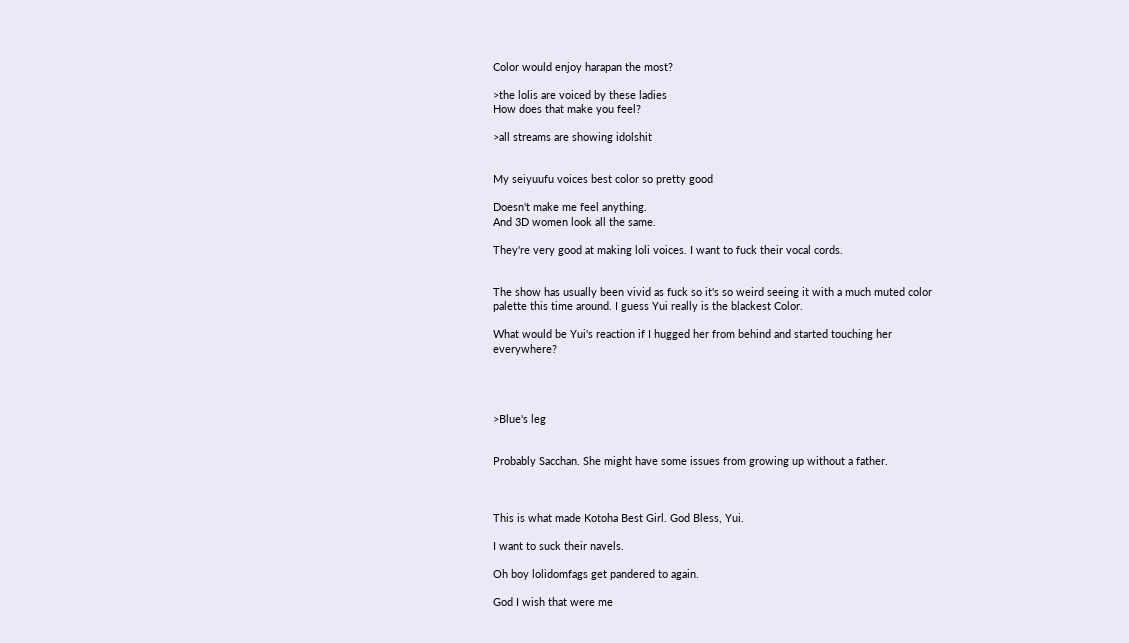Color would enjoy harapan the most?

>the lolis are voiced by these ladies
How does that make you feel?

>all streams are showing idolshit


My seiyuufu voices best color so pretty good

Doesn't make me feel anything.
And 3D women look all the same.

They're very good at making loli voices. I want to fuck their vocal cords.


The show has usually been vivid as fuck so it's so weird seeing it with a much muted color palette this time around. I guess Yui really is the blackest Color.

What would be Yui's reaction if I hugged her from behind and started touching her everywhere?




>Blue's leg


Probably Sacchan. She might have some issues from growing up without a father.



This is what made Kotoha Best Girl. God Bless, Yui.

I want to suck their navels.

Oh boy lolidomfags get pandered to again.

God I wish that were me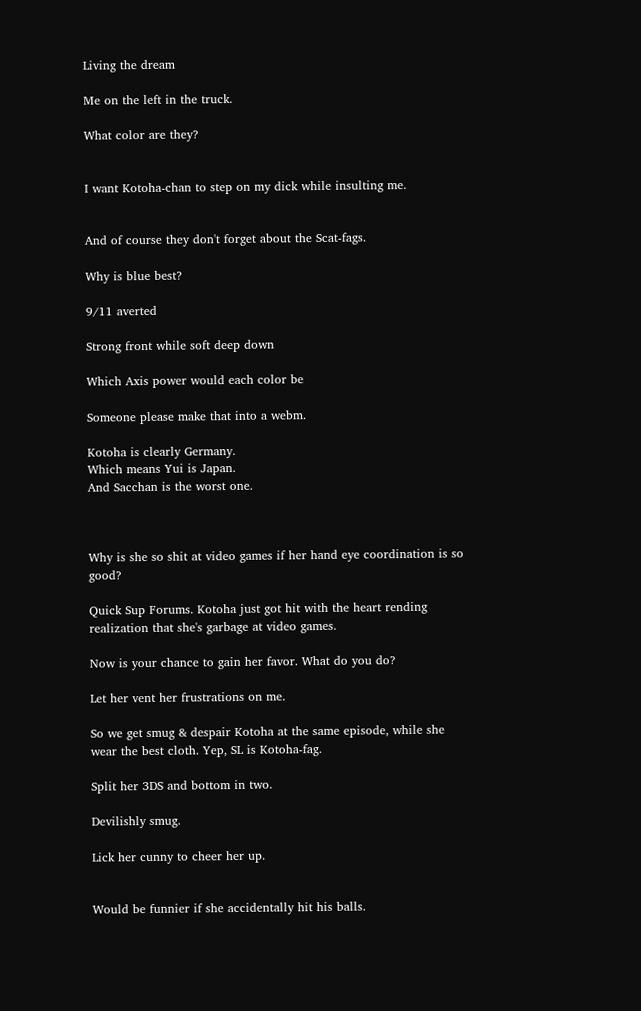Living the dream

Me on the left in the truck.

What color are they?


I want Kotoha-chan to step on my dick while insulting me.


And of course they don't forget about the Scat-fags.

Why is blue best?

9/11 averted

Strong front while soft deep down

Which Axis power would each color be

Someone please make that into a webm.

Kotoha is clearly Germany.
Which means Yui is Japan.
And Sacchan is the worst one.



Why is she so shit at video games if her hand eye coordination is so good?

Quick Sup Forums. Kotoha just got hit with the heart rending realization that she's garbage at video games.

Now is your chance to gain her favor. What do you do?

Let her vent her frustrations on me.

So we get smug & despair Kotoha at the same episode, while she wear the best cloth. Yep, SL is Kotoha-fag.

Split her 3DS and bottom in two.

Devilishly smug.

Lick her cunny to cheer her up.


Would be funnier if she accidentally hit his balls.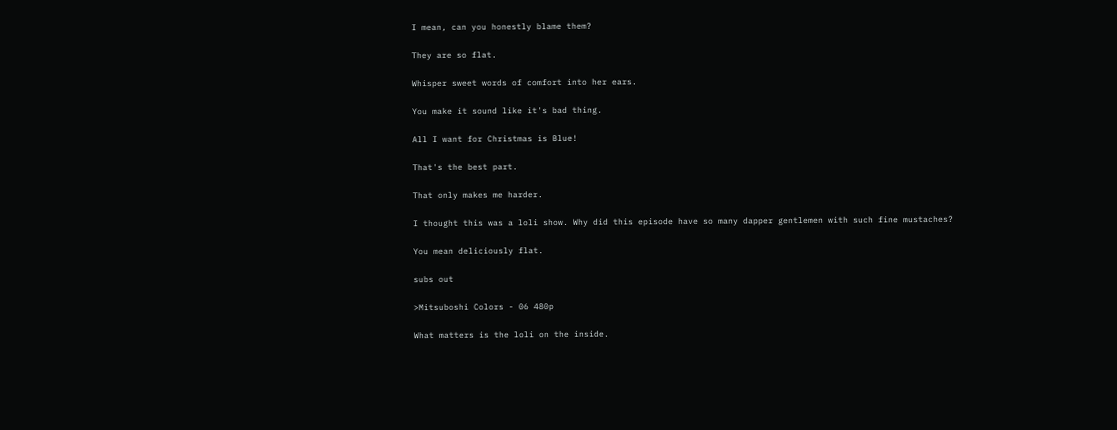I mean, can you honestly blame them?

They are so flat.

Whisper sweet words of comfort into her ears.

You make it sound like it's bad thing.

All I want for Christmas is Blue!

That's the best part.

That only makes me harder.

I thought this was a loli show. Why did this episode have so many dapper gentlemen with such fine mustaches?

You mean deliciously flat.

subs out

>Mitsuboshi Colors - 06 480p

What matters is the loli on the inside.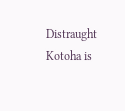Distraught Kotoha is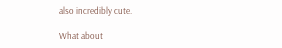also incredibly cute.

What about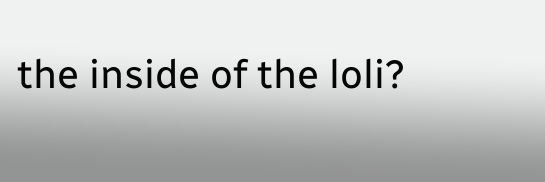the inside of the loli?